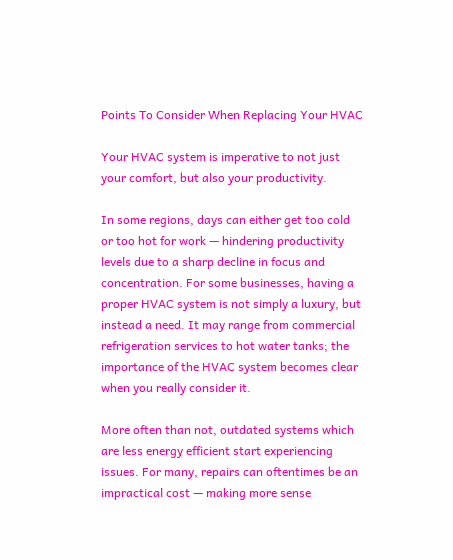Points To Consider When Replacing Your HVAC

Your HVAC system is imperative to not just your comfort, but also your productivity.

In some regions, days can either get too cold or too hot for work — hindering productivity levels due to a sharp decline in focus and concentration. For some businesses, having a proper HVAC system is not simply a luxury, but instead a need. It may range from commercial refrigeration services to hot water tanks; the importance of the HVAC system becomes clear when you really consider it.

More often than not, outdated systems which are less energy efficient start experiencing issues. For many, repairs can oftentimes be an impractical cost — making more sense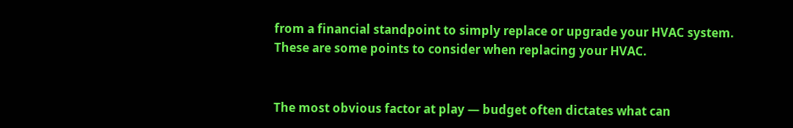from a financial standpoint to simply replace or upgrade your HVAC system. These are some points to consider when replacing your HVAC.


The most obvious factor at play — budget often dictates what can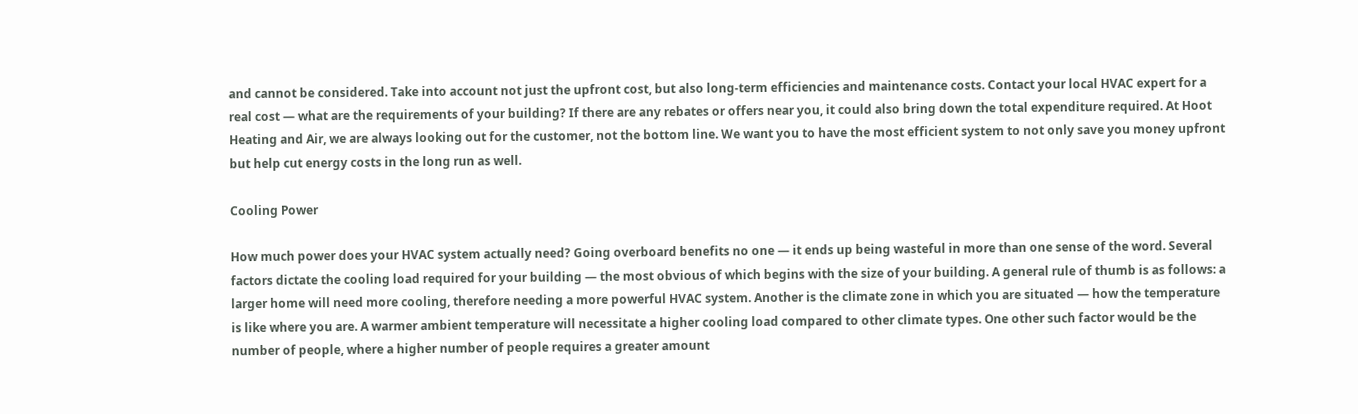and cannot be considered. Take into account not just the upfront cost, but also long-term efficiencies and maintenance costs. Contact your local HVAC expert for a real cost — what are the requirements of your building? If there are any rebates or offers near you, it could also bring down the total expenditure required. At Hoot Heating and Air, we are always looking out for the customer, not the bottom line. We want you to have the most efficient system to not only save you money upfront but help cut energy costs in the long run as well.

Cooling Power

How much power does your HVAC system actually need? Going overboard benefits no one — it ends up being wasteful in more than one sense of the word. Several factors dictate the cooling load required for your building — the most obvious of which begins with the size of your building. A general rule of thumb is as follows: a larger home will need more cooling, therefore needing a more powerful HVAC system. Another is the climate zone in which you are situated — how the temperature is like where you are. A warmer ambient temperature will necessitate a higher cooling load compared to other climate types. One other such factor would be the number of people, where a higher number of people requires a greater amount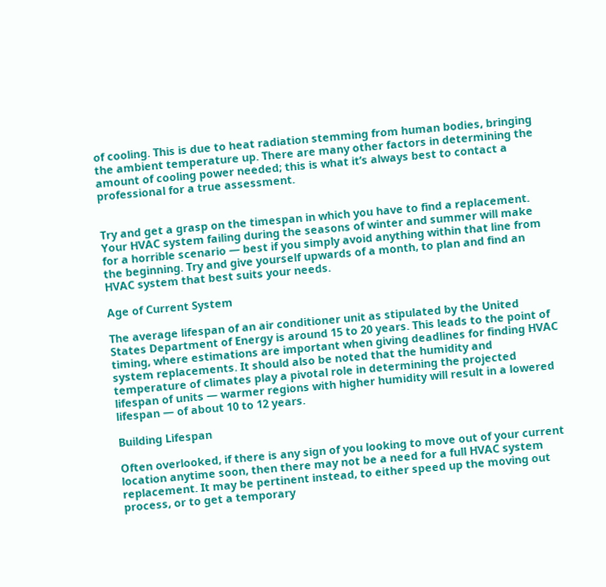of cooling. This is due to heat radiation stemming from human bodies, bringing the ambient temperature up. There are many other factors in determining the amount of cooling power needed; this is what it’s always best to contact a professional for a true assessment.


Try and get a grasp on the timespan in which you have to find a replacement. Your HVAC system failing during the seasons of winter and summer will make for a horrible scenario — best if you simply avoid anything within that line from the beginning. Try and give yourself upwards of a month, to plan and find an HVAC system that best suits your needs.

Age of Current System

The average lifespan of an air conditioner unit as stipulated by the United States Department of Energy is around 15 to 20 years. This leads to the point of timing, where estimations are important when giving deadlines for finding HVAC system replacements. It should also be noted that the humidity and temperature of climates play a pivotal role in determining the projected lifespan of units — warmer regions with higher humidity will result in a lowered lifespan — of about 10 to 12 years.

Building Lifespan

Often overlooked, if there is any sign of you looking to move out of your current location anytime soon, then there may not be a need for a full HVAC system replacement. It may be pertinent instead, to either speed up the moving out process, or to get a temporary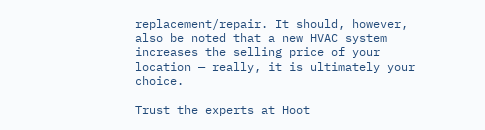replacement/repair. It should, however, also be noted that a new HVAC system increases the selling price of your location — really, it is ultimately your choice.

Trust the experts at Hoot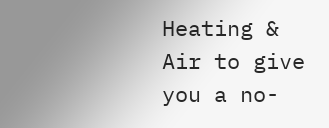Heating & Air to give you a no-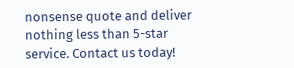nonsense quote and deliver nothing less than 5-star service. Contact us today!